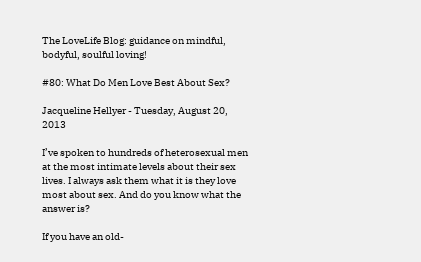The LoveLife Blog: guidance on mindful, bodyful, soulful loving!

#80: What Do Men Love Best About Sex?

Jacqueline Hellyer - Tuesday, August 20, 2013

I’ve spoken to hundreds of heterosexual men at the most intimate levels about their sex lives. I always ask them what it is they love most about sex. And do you know what the answer is?

If you have an old-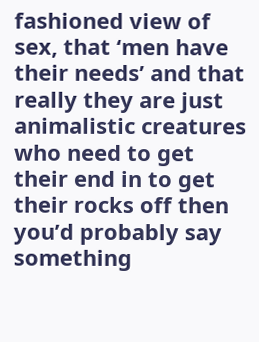fashioned view of sex, that ‘men have their needs’ and that really they are just animalistic creatures who need to get their end in to get their rocks off then you’d probably say something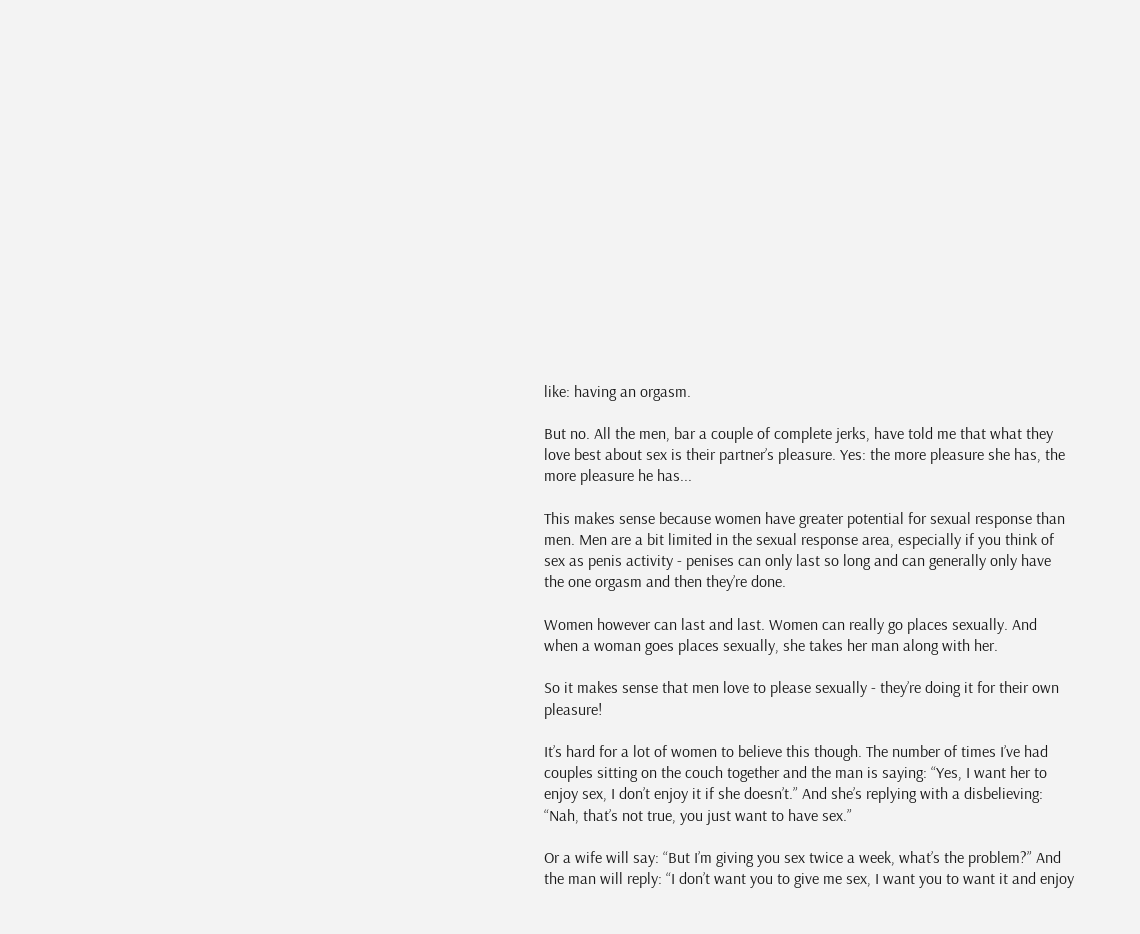like: having an orgasm.

But no. All the men, bar a couple of complete jerks, have told me that what they love best about sex is their partner’s pleasure. Yes: the more pleasure she has, the more pleasure he has...

This makes sense because women have greater potential for sexual response than men. Men are a bit limited in the sexual response area, especially if you think of sex as penis activity - penises can only last so long and can generally only have the one orgasm and then they’re done.

Women however can last and last. Women can really go places sexually. And when a woman goes places sexually, she takes her man along with her.

So it makes sense that men love to please sexually - they’re doing it for their own pleasure!

It’s hard for a lot of women to believe this though. The number of times I’ve had couples sitting on the couch together and the man is saying: “Yes, I want her to enjoy sex, I don’t enjoy it if she doesn’t.” And she’s replying with a disbelieving: “Nah, that’s not true, you just want to have sex.”

Or a wife will say: “But I’m giving you sex twice a week, what’s the problem?” And the man will reply: “I don’t want you to give me sex, I want you to want it and enjoy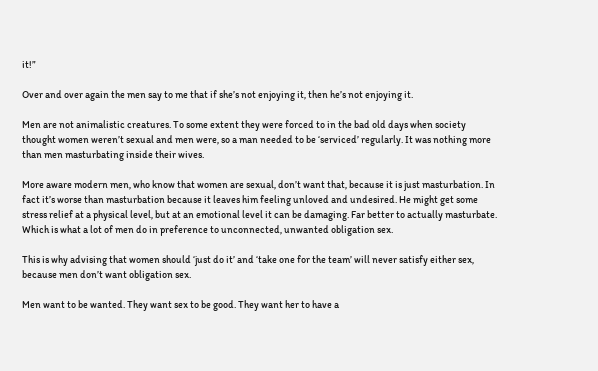it!”

Over and over again the men say to me that if she’s not enjoying it, then he’s not enjoying it.

Men are not animalistic creatures. To some extent they were forced to in the bad old days when society thought women weren’t sexual and men were, so a man needed to be ‘serviced’ regularly. It was nothing more than men masturbating inside their wives.

More aware modern men, who know that women are sexual, don’t want that, because it is just masturbation. In fact it’s worse than masturbation because it leaves him feeling unloved and undesired. He might get some stress relief at a physical level, but at an emotional level it can be damaging. Far better to actually masturbate. Which is what a lot of men do in preference to unconnected, unwanted obligation sex.

This is why advising that women should ‘just do it’ and ‘take one for the team’ will never satisfy either sex, because men don’t want obligation sex.

Men want to be wanted. They want sex to be good. They want her to have a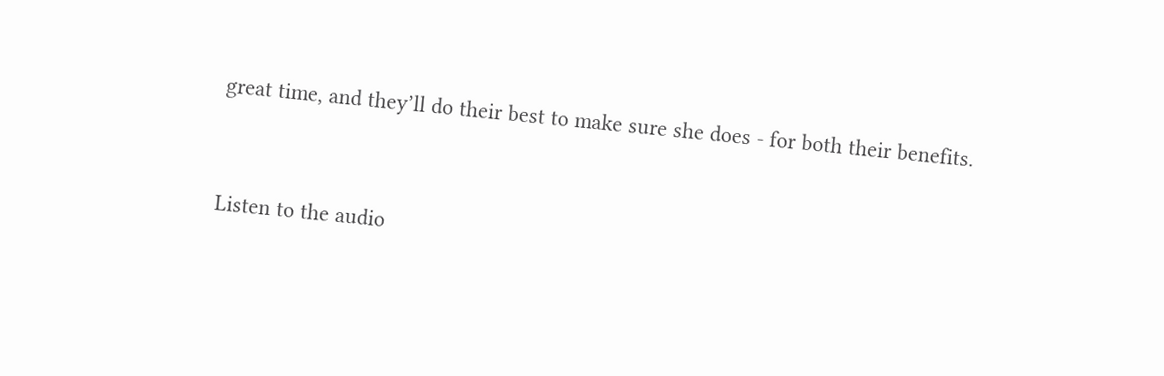great time, and they’ll do their best to make sure she does - for both their benefits.


Listen to the audio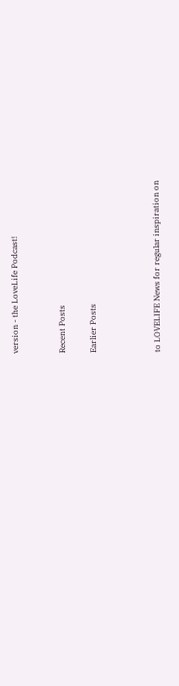version - the LoveLife Podcast!


Recent Posts

Earlier Posts



to LOVELIFE News for regular inspiration on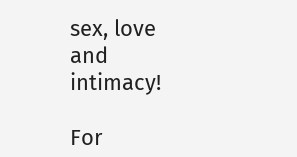sex, love and intimacy!

For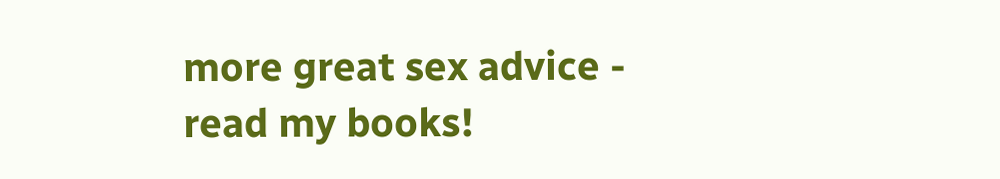more great sex advice -
read my books!